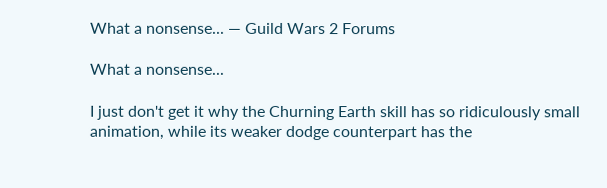What a nonsense... — Guild Wars 2 Forums

What a nonsense...

I just don't get it why the Churning Earth skill has so ridiculously small animation, while its weaker dodge counterpart has the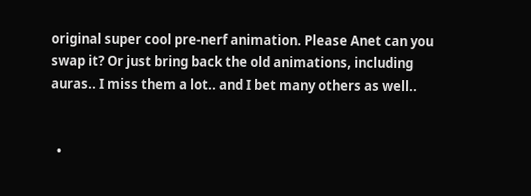original super cool pre-nerf animation. Please Anet can you swap it? Or just bring back the old animations, including auras.. I miss them a lot.. and I bet many others as well..


  •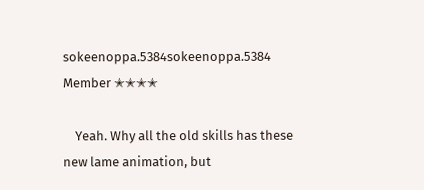sokeenoppa.5384sokeenoppa.5384 Member ✭✭✭✭

    Yeah. Why all the old skills has these new lame animation, but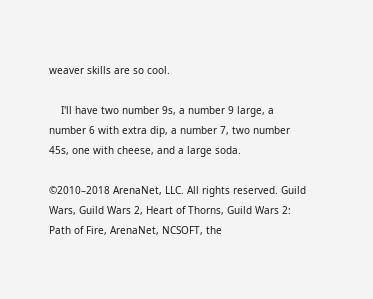weaver skills are so cool.

    I'll have two number 9s, a number 9 large, a number 6 with extra dip, a number 7, two number 45s, one with cheese, and a large soda.

©2010–2018 ArenaNet, LLC. All rights reserved. Guild Wars, Guild Wars 2, Heart of Thorns, Guild Wars 2: Path of Fire, ArenaNet, NCSOFT, the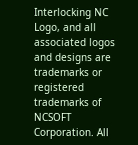Interlocking NC Logo, and all associated logos and designs are trademarks or registered trademarks of NCSOFT Corporation. All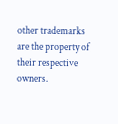other trademarks are the property of their respective owners.